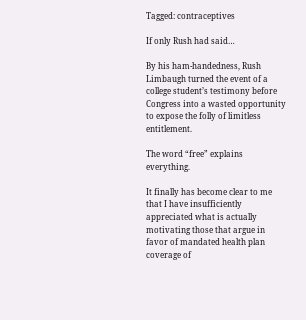Tagged: contraceptives

If only Rush had said…

By his ham-handedness, Rush Limbaugh turned the event of a college student’s testimony before Congress into a wasted opportunity to expose the folly of limitless entitlement.

The word “free” explains everything.

It finally has become clear to me that I have insufficiently appreciated what is actually motivating those that argue in favor of mandated health plan coverage of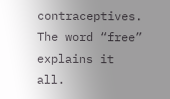contraceptives. The word “free” explains it all.